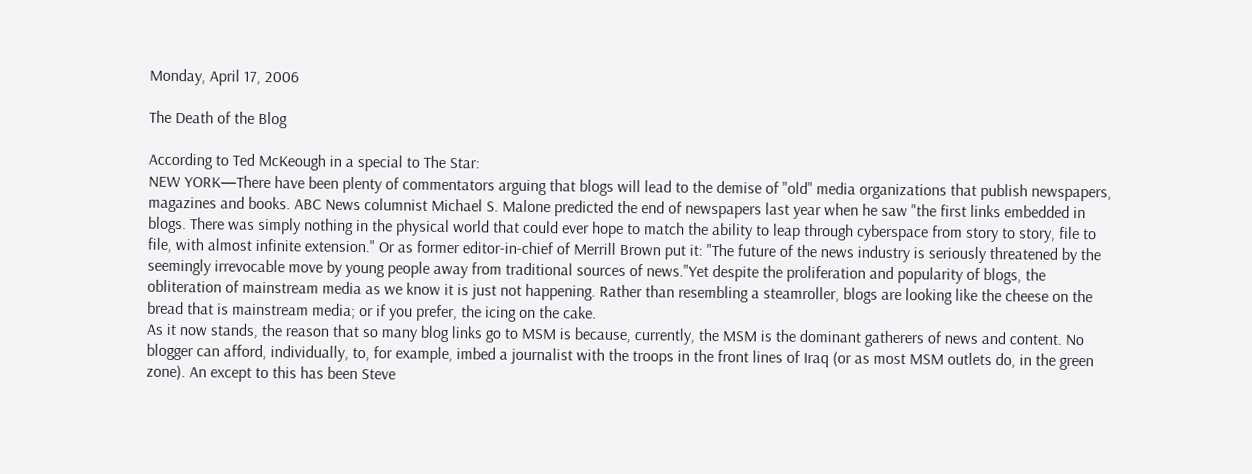Monday, April 17, 2006

The Death of the Blog

According to Ted McKeough in a special to The Star:
NEW YORK—There have been plenty of commentators arguing that blogs will lead to the demise of "old" media organizations that publish newspapers, magazines and books. ABC News columnist Michael S. Malone predicted the end of newspapers last year when he saw "the first links embedded in blogs. There was simply nothing in the physical world that could ever hope to match the ability to leap through cyberspace from story to story, file to file, with almost infinite extension." Or as former editor-in-chief of Merrill Brown put it: "The future of the news industry is seriously threatened by the seemingly irrevocable move by young people away from traditional sources of news."Yet despite the proliferation and popularity of blogs, the obliteration of mainstream media as we know it is just not happening. Rather than resembling a steamroller, blogs are looking like the cheese on the bread that is mainstream media; or if you prefer, the icing on the cake.
As it now stands, the reason that so many blog links go to MSM is because, currently, the MSM is the dominant gatherers of news and content. No blogger can afford, individually, to, for example, imbed a journalist with the troops in the front lines of Iraq (or as most MSM outlets do, in the green zone). An except to this has been Steve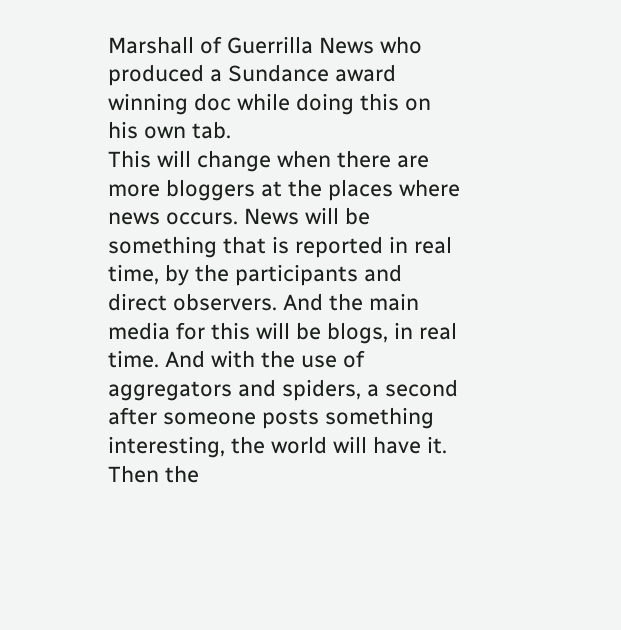Marshall of Guerrilla News who produced a Sundance award winning doc while doing this on his own tab.
This will change when there are more bloggers at the places where news occurs. News will be something that is reported in real time, by the participants and direct observers. And the main media for this will be blogs, in real time. And with the use of aggregators and spiders, a second after someone posts something interesting, the world will have it.
Then the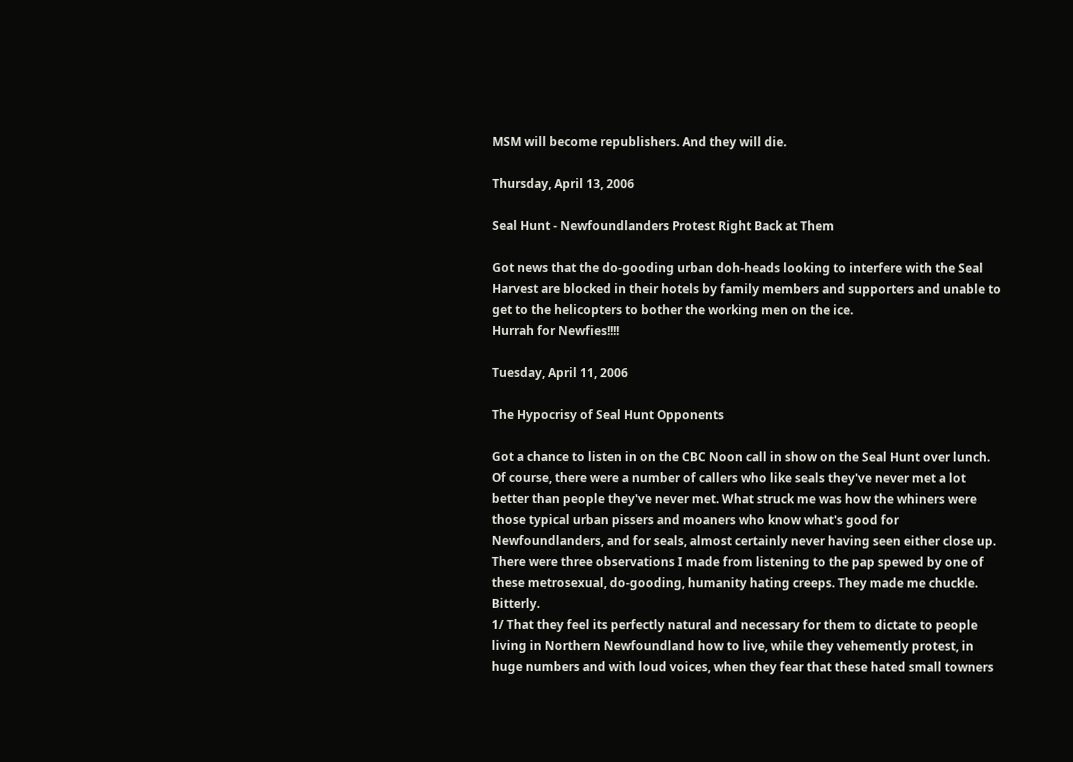MSM will become republishers. And they will die.

Thursday, April 13, 2006

Seal Hunt - Newfoundlanders Protest Right Back at Them

Got news that the do-gooding urban doh-heads looking to interfere with the Seal Harvest are blocked in their hotels by family members and supporters and unable to get to the helicopters to bother the working men on the ice.
Hurrah for Newfies!!!!

Tuesday, April 11, 2006

The Hypocrisy of Seal Hunt Opponents

Got a chance to listen in on the CBC Noon call in show on the Seal Hunt over lunch. Of course, there were a number of callers who like seals they've never met a lot better than people they've never met. What struck me was how the whiners were those typical urban pissers and moaners who know what's good for Newfoundlanders, and for seals, almost certainly never having seen either close up.
There were three observations I made from listening to the pap spewed by one of these metrosexual, do-gooding, humanity hating creeps. They made me chuckle. Bitterly.
1/ That they feel its perfectly natural and necessary for them to dictate to people living in Northern Newfoundland how to live, while they vehemently protest, in huge numbers and with loud voices, when they fear that these hated small towners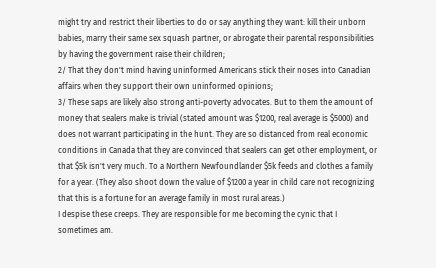might try and restrict their liberties to do or say anything they want: kill their unborn babies, marry their same sex squash partner, or abrogate their parental responsibilities by having the government raise their children;
2/ That they don't mind having uninformed Americans stick their noses into Canadian affairs when they support their own uninformed opinions;
3/ These saps are likely also strong anti-poverty advocates. But to them the amount of money that sealers make is trivial (stated amount was $1200, real average is $5000) and does not warrant participating in the hunt. They are so distanced from real economic conditions in Canada that they are convinced that sealers can get other employment, or that $5k isn't very much. To a Northern Newfoundlander $5k feeds and clothes a family for a year. (They also shoot down the value of $1200 a year in child care not recognizing that this is a fortune for an average family in most rural areas.)
I despise these creeps. They are responsible for me becoming the cynic that I sometimes am.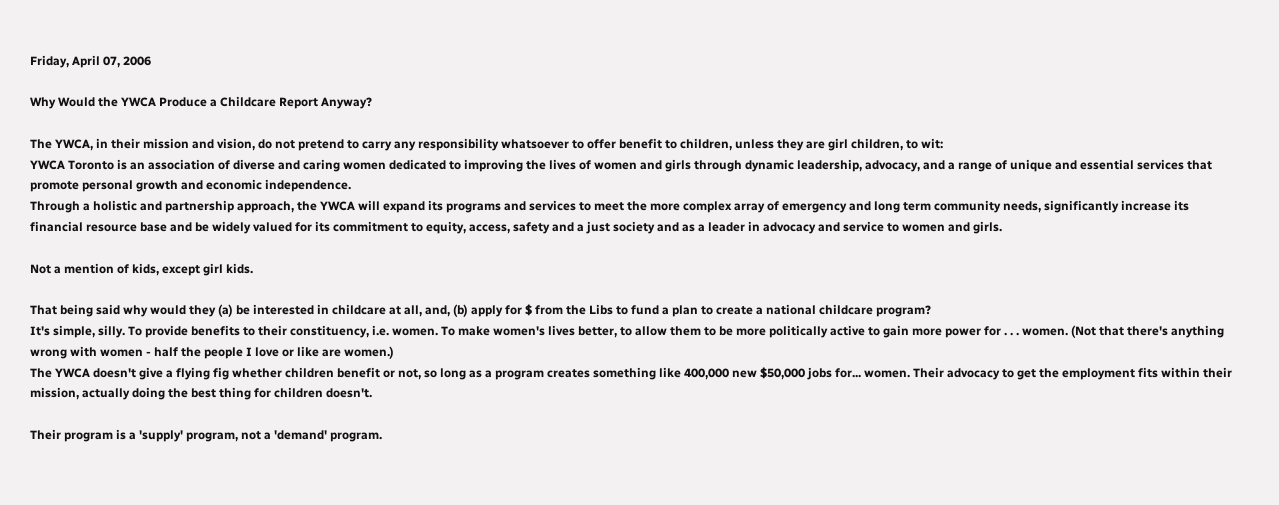Friday, April 07, 2006

Why Would the YWCA Produce a Childcare Report Anyway?

The YWCA, in their mission and vision, do not pretend to carry any responsibility whatsoever to offer benefit to children, unless they are girl children, to wit:
YWCA Toronto is an association of diverse and caring women dedicated to improving the lives of women and girls through dynamic leadership, advocacy, and a range of unique and essential services that promote personal growth and economic independence.
Through a holistic and partnership approach, the YWCA will expand its programs and services to meet the more complex array of emergency and long term community needs, significantly increase its financial resource base and be widely valued for its commitment to equity, access, safety and a just society and as a leader in advocacy and service to women and girls.

Not a mention of kids, except girl kids.

That being said why would they (a) be interested in childcare at all, and, (b) apply for $ from the Libs to fund a plan to create a national childcare program?
It's simple, silly. To provide benefits to their constituency, i.e. women. To make women's lives better, to allow them to be more politically active to gain more power for . . . women. (Not that there's anything wrong with women - half the people I love or like are women.)
The YWCA doesn't give a flying fig whether children benefit or not, so long as a program creates something like 400,000 new $50,000 jobs for... women. Their advocacy to get the employment fits within their mission, actually doing the best thing for children doesn't.

Their program is a 'supply' program, not a 'demand' program.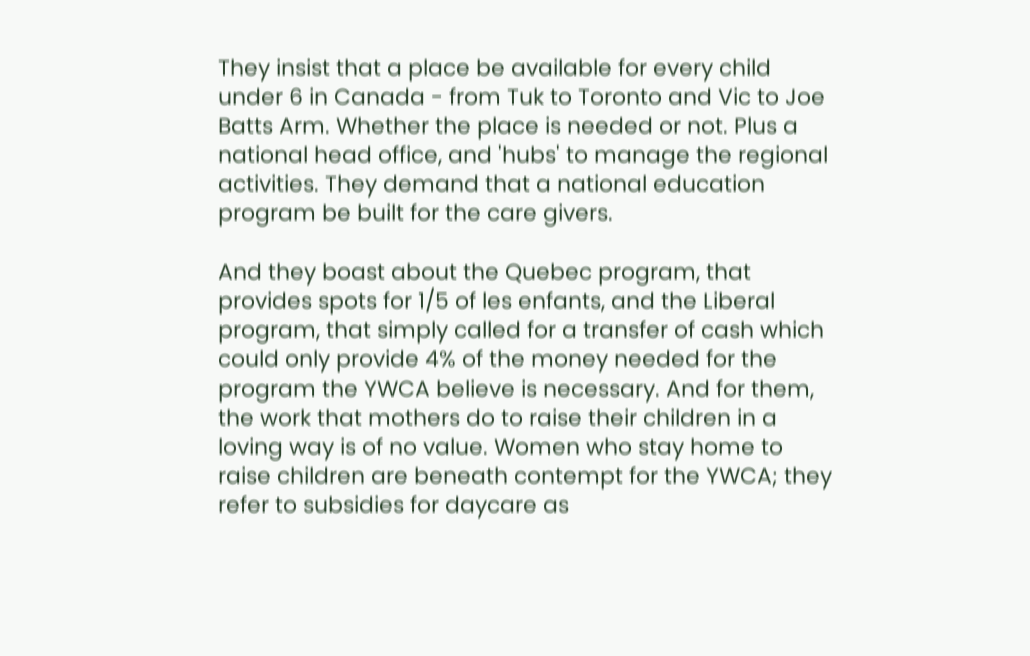They insist that a place be available for every child under 6 in Canada - from Tuk to Toronto and Vic to Joe Batts Arm. Whether the place is needed or not. Plus a national head office, and 'hubs' to manage the regional activities. They demand that a national education program be built for the care givers.

And they boast about the Quebec program, that provides spots for 1/5 of les enfants, and the Liberal program, that simply called for a transfer of cash which could only provide 4% of the money needed for the program the YWCA believe is necessary. And for them, the work that mothers do to raise their children in a loving way is of no value. Women who stay home to raise children are beneath contempt for the YWCA; they refer to subsidies for daycare as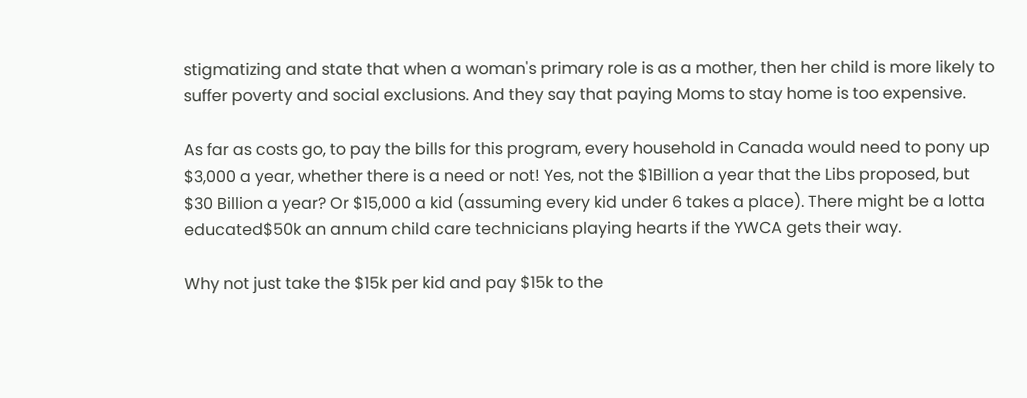stigmatizing and state that when a woman's primary role is as a mother, then her child is more likely to suffer poverty and social exclusions. And they say that paying Moms to stay home is too expensive.

As far as costs go, to pay the bills for this program, every household in Canada would need to pony up $3,000 a year, whether there is a need or not! Yes, not the $1Billion a year that the Libs proposed, but $30 Billion a year? Or $15,000 a kid (assuming every kid under 6 takes a place). There might be a lotta educated$50k an annum child care technicians playing hearts if the YWCA gets their way.

Why not just take the $15k per kid and pay $15k to the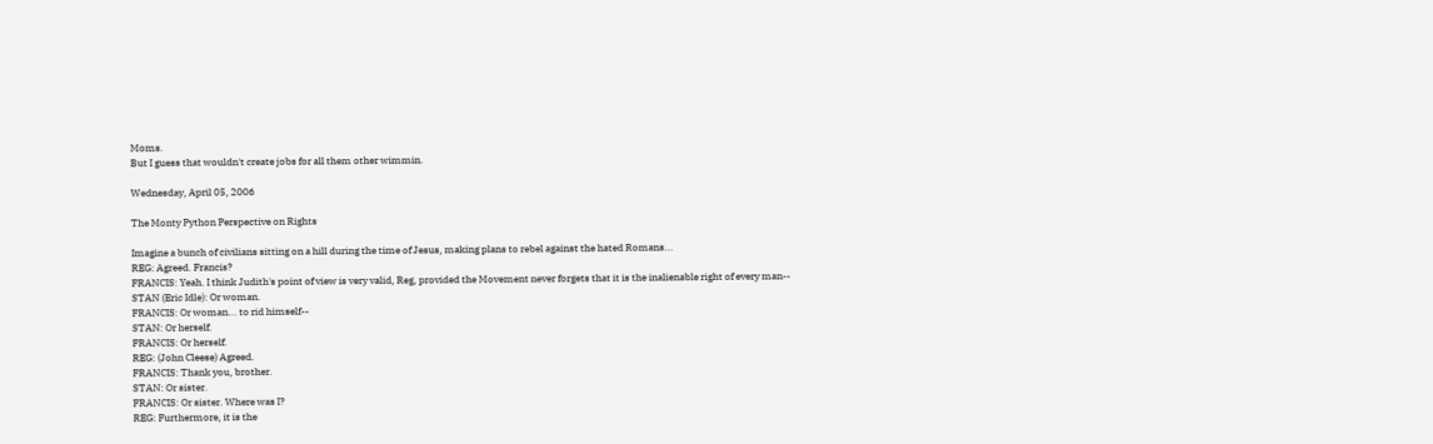Moms.
But I guess that wouldn't create jobs for all them other wimmin.

Wednesday, April 05, 2006

The Monty Python Perspective on Rights

Imagine a bunch of civilians sitting on a hill during the time of Jesus, making plans to rebel against the hated Romans...
REG: Agreed. Francis?
FRANCIS: Yeah. I think Judith's point of view is very valid, Reg, provided the Movement never forgets that it is the inalienable right of every man--
STAN (Eric Idle): Or woman.
FRANCIS: Or woman... to rid himself--
STAN: Or herself.
FRANCIS: Or herself.
REG: (John Cleese) Agreed.
FRANCIS: Thank you, brother.
STAN: Or sister.
FRANCIS: Or sister. Where was I?
REG: Furthermore, it is the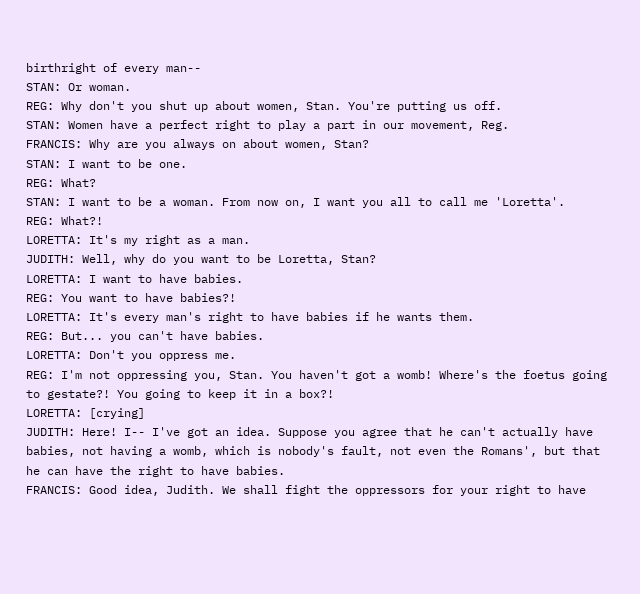birthright of every man--
STAN: Or woman.
REG: Why don't you shut up about women, Stan. You're putting us off.
STAN: Women have a perfect right to play a part in our movement, Reg.
FRANCIS: Why are you always on about women, Stan?
STAN: I want to be one.
REG: What?
STAN: I want to be a woman. From now on, I want you all to call me 'Loretta'.
REG: What?!
LORETTA: It's my right as a man.
JUDITH: Well, why do you want to be Loretta, Stan?
LORETTA: I want to have babies.
REG: You want to have babies?!
LORETTA: It's every man's right to have babies if he wants them.
REG: But... you can't have babies.
LORETTA: Don't you oppress me.
REG: I'm not oppressing you, Stan. You haven't got a womb! Where's the foetus going to gestate?! You going to keep it in a box?!
LORETTA: [crying]
JUDITH: Here! I-- I've got an idea. Suppose you agree that he can't actually have babies, not having a womb, which is nobody's fault, not even the Romans', but that he can have the right to have babies.
FRANCIS: Good idea, Judith. We shall fight the oppressors for your right to have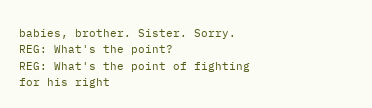babies, brother. Sister. Sorry.
REG: What's the point?
REG: What's the point of fighting for his right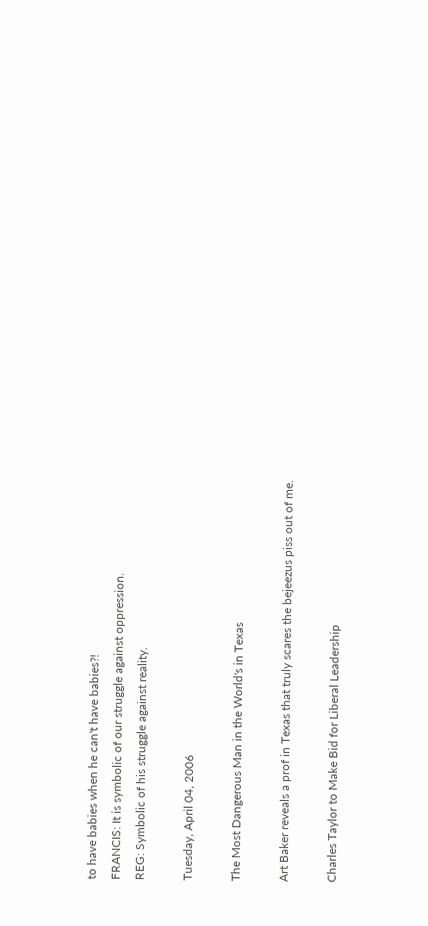to have babies when he can't have babies?!
FRANCIS: It is symbolic of our struggle against oppression.
REG: Symbolic of his struggle against reality.

Tuesday, April 04, 2006

The Most Dangerous Man in the World's in Texas

Art Baker reveals a prof in Texas that truly scares the bejeezus piss out of me.

Charles Taylor to Make Bid for Liberal Leadership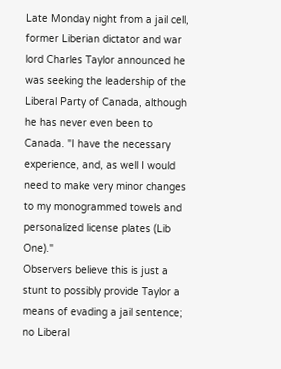Late Monday night from a jail cell, former Liberian dictator and war lord Charles Taylor announced he was seeking the leadership of the Liberal Party of Canada, although he has never even been to Canada. "I have the necessary experience, and, as well I would need to make very minor changes to my monogrammed towels and personalized license plates (Lib One)."
Observers believe this is just a stunt to possibly provide Taylor a means of evading a jail sentence; no Liberal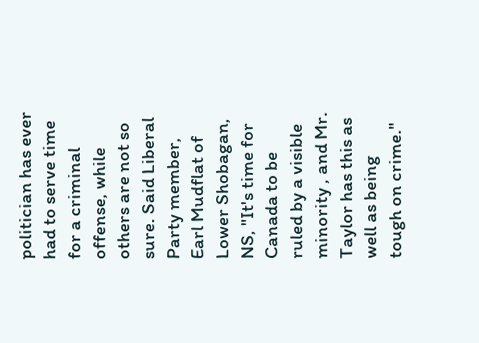politician has ever had to serve time for a criminal offense, while others are not so sure. Said Liberal Party member, Earl Mudflat of Lower Shobagan, NS, "It's time for Canada to be ruled by a visible minority , and Mr. Taylor has this as well as being tough on crime."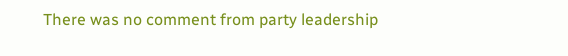There was no comment from party leadership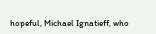hopeful, Michael Ignatieff, who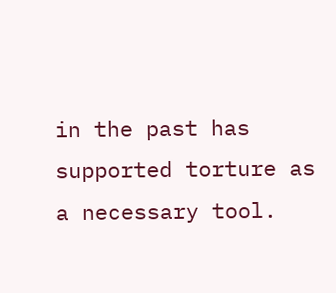in the past has supported torture as a necessary tool.